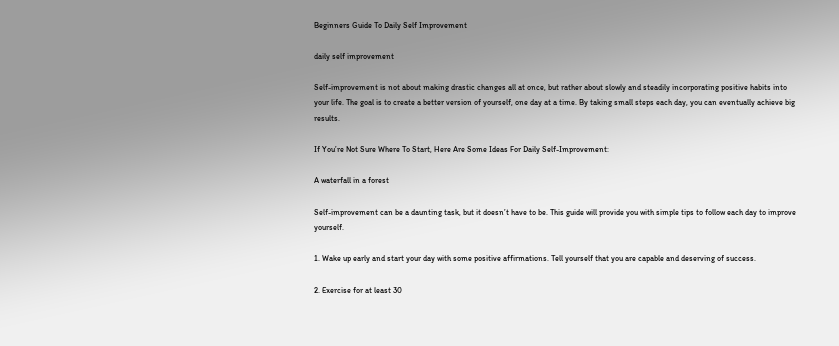Beginners Guide To Daily Self Improvement

daily self improvement

Self-improvement is not about making drastic changes all at once, but rather about slowly and steadily incorporating positive habits into your life. The goal is to create a better version of yourself, one day at a time. By taking small steps each day, you can eventually achieve big results.

If You’re Not Sure Where To Start, Here Are Some Ideas For Daily Self-Improvement:

A waterfall in a forest

Self-improvement can be a daunting task, but it doesn’t have to be. This guide will provide you with simple tips to follow each day to improve yourself.

1. Wake up early and start your day with some positive affirmations. Tell yourself that you are capable and deserving of success.

2. Exercise for at least 30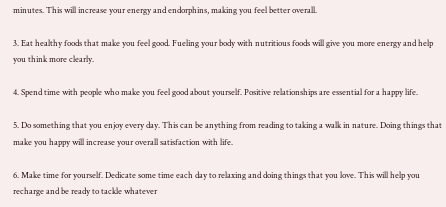minutes. This will increase your energy and endorphins, making you feel better overall.

3. Eat healthy foods that make you feel good. Fueling your body with nutritious foods will give you more energy and help you think more clearly.

4. Spend time with people who make you feel good about yourself. Positive relationships are essential for a happy life.

5. Do something that you enjoy every day. This can be anything from reading to taking a walk in nature. Doing things that make you happy will increase your overall satisfaction with life.

6. Make time for yourself. Dedicate some time each day to relaxing and doing things that you love. This will help you recharge and be ready to tackle whatever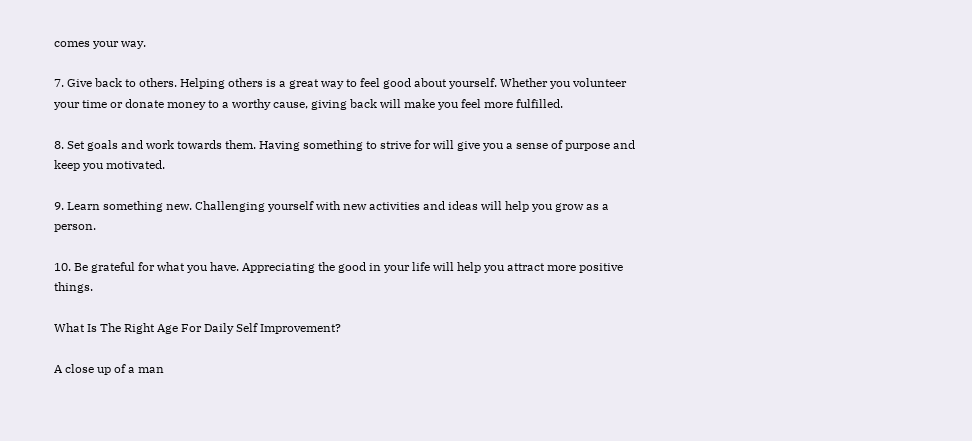comes your way.

7. Give back to others. Helping others is a great way to feel good about yourself. Whether you volunteer your time or donate money to a worthy cause, giving back will make you feel more fulfilled.

8. Set goals and work towards them. Having something to strive for will give you a sense of purpose and keep you motivated.

9. Learn something new. Challenging yourself with new activities and ideas will help you grow as a person.

10. Be grateful for what you have. Appreciating the good in your life will help you attract more positive things.

What Is The Right Age For Daily Self Improvement?

A close up of a man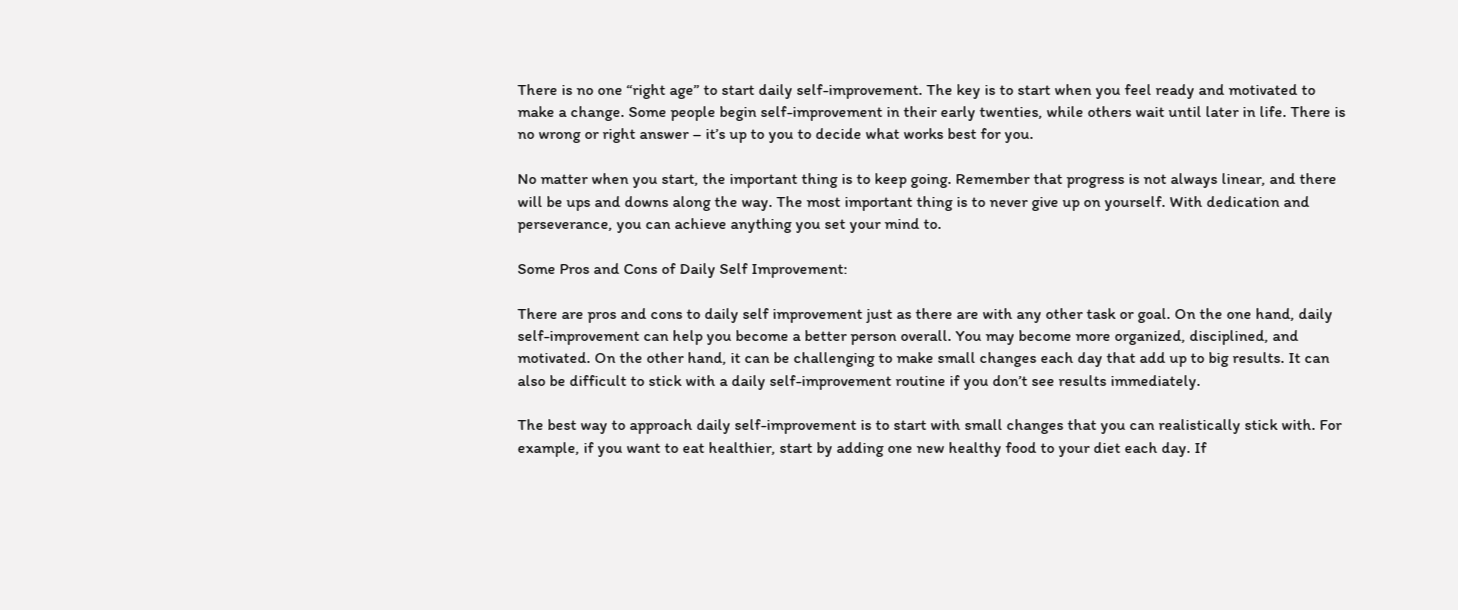There is no one “right age” to start daily self-improvement. The key is to start when you feel ready and motivated to make a change. Some people begin self-improvement in their early twenties, while others wait until later in life. There is no wrong or right answer – it’s up to you to decide what works best for you.

No matter when you start, the important thing is to keep going. Remember that progress is not always linear, and there will be ups and downs along the way. The most important thing is to never give up on yourself. With dedication and perseverance, you can achieve anything you set your mind to.

Some Pros and Cons of Daily Self Improvement:

There are pros and cons to daily self improvement just as there are with any other task or goal. On the one hand, daily self-improvement can help you become a better person overall. You may become more organized, disciplined, and motivated. On the other hand, it can be challenging to make small changes each day that add up to big results. It can also be difficult to stick with a daily self-improvement routine if you don’t see results immediately.

The best way to approach daily self-improvement is to start with small changes that you can realistically stick with. For example, if you want to eat healthier, start by adding one new healthy food to your diet each day. If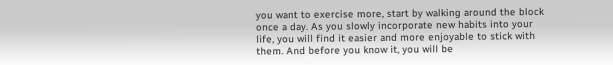you want to exercise more, start by walking around the block once a day. As you slowly incorporate new habits into your life, you will find it easier and more enjoyable to stick with them. And before you know it, you will be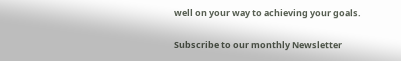well on your way to achieving your goals.

Subscribe to our monthly Newsletter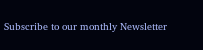Subscribe to our monthly Newsletter